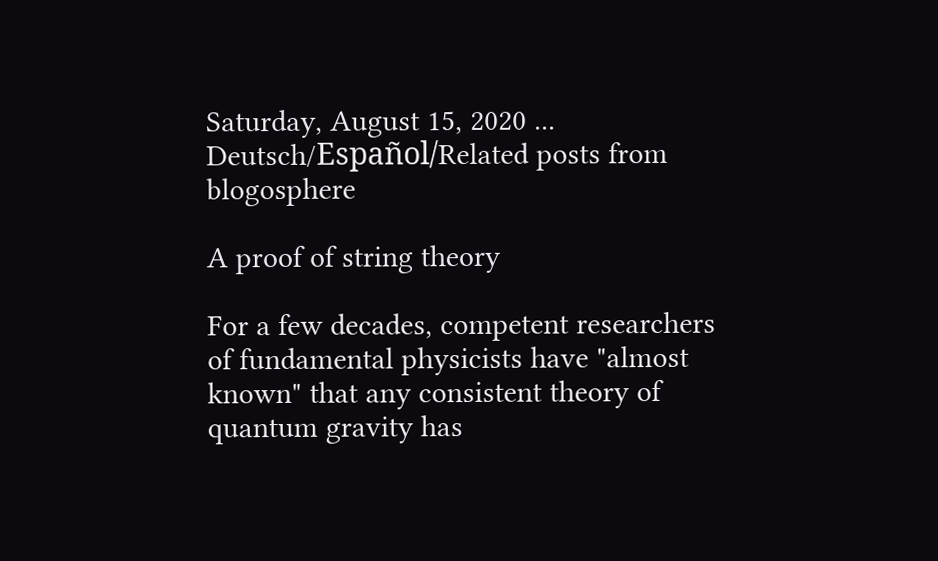Saturday, August 15, 2020 ... Deutsch/Español/Related posts from blogosphere

A proof of string theory

For a few decades, competent researchers of fundamental physicists have "almost known" that any consistent theory of quantum gravity has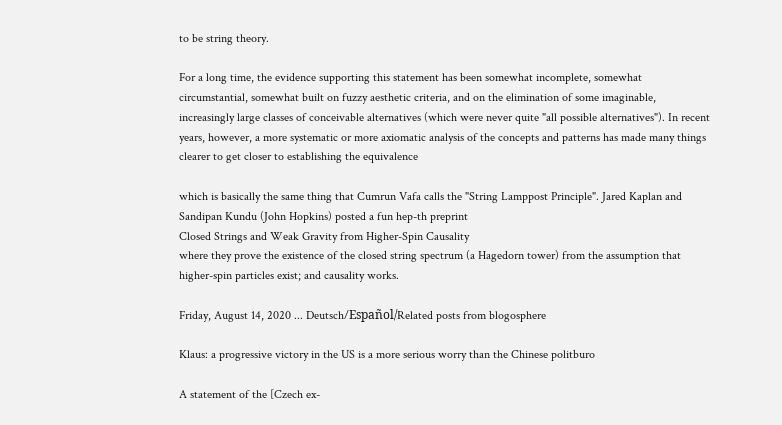to be string theory.

For a long time, the evidence supporting this statement has been somewhat incomplete, somewhat circumstantial, somewhat built on fuzzy aesthetic criteria, and on the elimination of some imaginable, increasingly large classes of conceivable alternatives (which were never quite "all possible alternatives"). In recent years, however, a more systematic or more axiomatic analysis of the concepts and patterns has made many things clearer to get closer to establishing the equivalence

which is basically the same thing that Cumrun Vafa calls the "String Lamppost Principle". Jared Kaplan and Sandipan Kundu (John Hopkins) posted a fun hep-th preprint
Closed Strings and Weak Gravity from Higher-Spin Causality
where they prove the existence of the closed string spectrum (a Hagedorn tower) from the assumption that higher-spin particles exist; and causality works.

Friday, August 14, 2020 ... Deutsch/Español/Related posts from blogosphere

Klaus: a progressive victory in the US is a more serious worry than the Chinese politburo

A statement of the [Czech ex-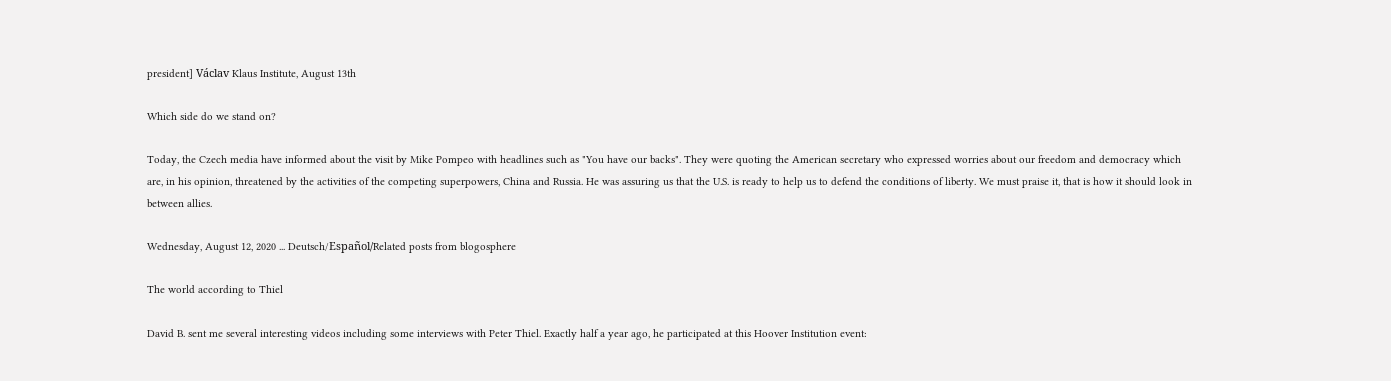president] Václav Klaus Institute, August 13th

Which side do we stand on?

Today, the Czech media have informed about the visit by Mike Pompeo with headlines such as "You have our backs". They were quoting the American secretary who expressed worries about our freedom and democracy which are, in his opinion, threatened by the activities of the competing superpowers, China and Russia. He was assuring us that the U.S. is ready to help us to defend the conditions of liberty. We must praise it, that is how it should look in between allies.

Wednesday, August 12, 2020 ... Deutsch/Español/Related posts from blogosphere

The world according to Thiel

David B. sent me several interesting videos including some interviews with Peter Thiel. Exactly half a year ago, he participated at this Hoover Institution event: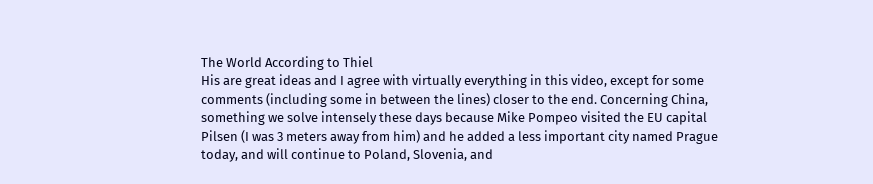The World According to Thiel
His are great ideas and I agree with virtually everything in this video, except for some comments (including some in between the lines) closer to the end. Concerning China, something we solve intensely these days because Mike Pompeo visited the EU capital Pilsen (I was 3 meters away from him) and he added a less important city named Prague today, and will continue to Poland, Slovenia, and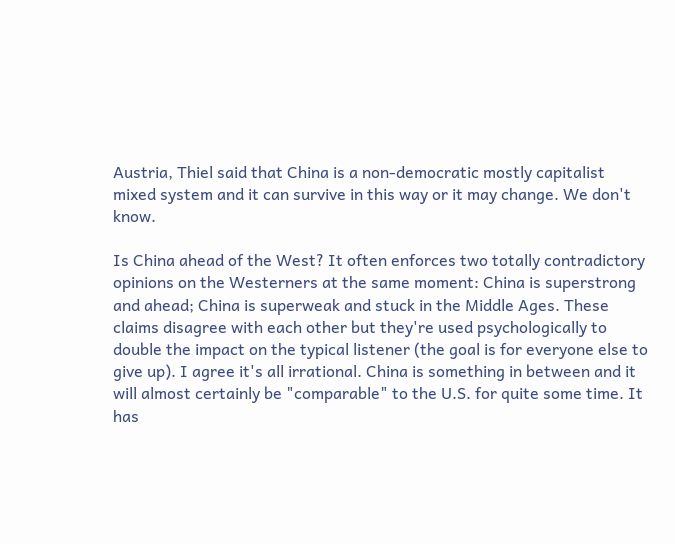Austria, Thiel said that China is a non-democratic mostly capitalist mixed system and it can survive in this way or it may change. We don't know.

Is China ahead of the West? It often enforces two totally contradictory opinions on the Westerners at the same moment: China is superstrong and ahead; China is superweak and stuck in the Middle Ages. These claims disagree with each other but they're used psychologically to double the impact on the typical listener (the goal is for everyone else to give up). I agree it's all irrational. China is something in between and it will almost certainly be "comparable" to the U.S. for quite some time. It has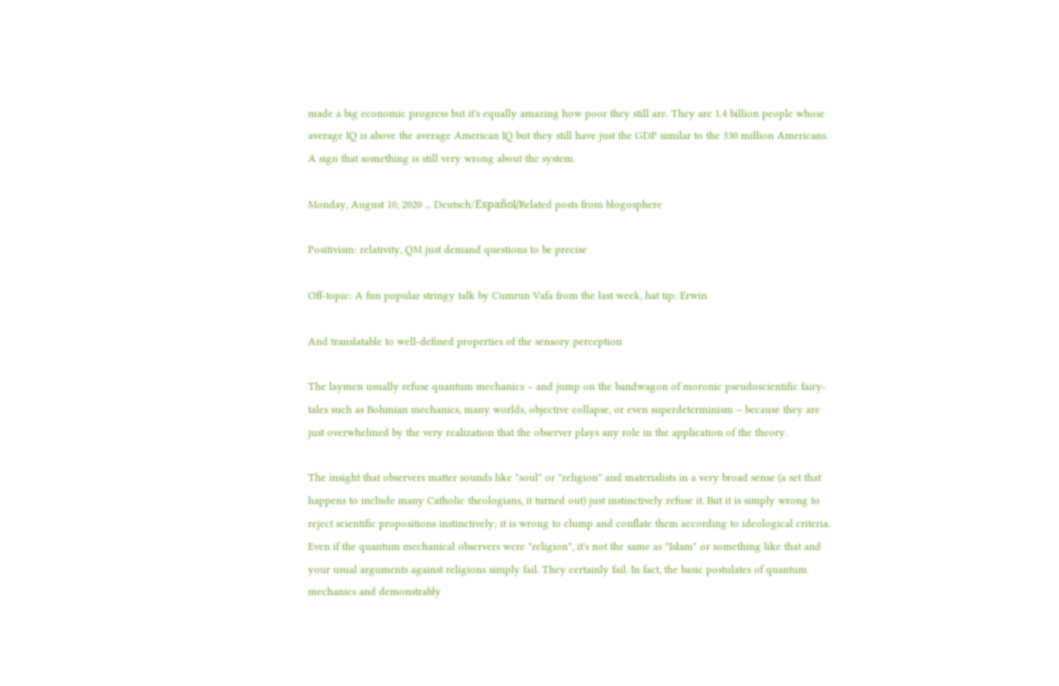made a big economic progress but it's equally amazing how poor they still are. They are 1.4 billion people whose average IQ is above the average American IQ but they still have just the GDP similar to the 330 million Americans. A sign that something is still very wrong about the system.

Monday, August 10, 2020 ... Deutsch/Español/Related posts from blogosphere

Positivism: relativity, QM just demand questions to be precise

Off-topic: A fun popular stringy talk by Cumrun Vafa from the last week, hat tip: Erwin

And translatable to well-defined properties of the sensory perception

The laymen usually refuse quantum mechanics – and jump on the bandwagon of moronic pseudoscientific fairy-tales such as Bohmian mechanics, many worlds, objective collapse, or even superdeterminism – because they are just overwhelmed by the very realization that the observer plays any role in the application of the theory.

The insight that observers matter sounds like "soul" or "religion" and materialists in a very broad sense (a set that happens to include many Catholic theologians, it turned out) just instinctively refuse it. But it is simply wrong to reject scientific propositions instinctively; it is wrong to clump and conflate them according to ideological criteria. Even if the quantum mechanical observers were "religion", it's not the same as "Islam" or something like that and your usual arguments against religions simply fail. They certainly fail. In fact, the basic postulates of quantum mechanics and demonstrably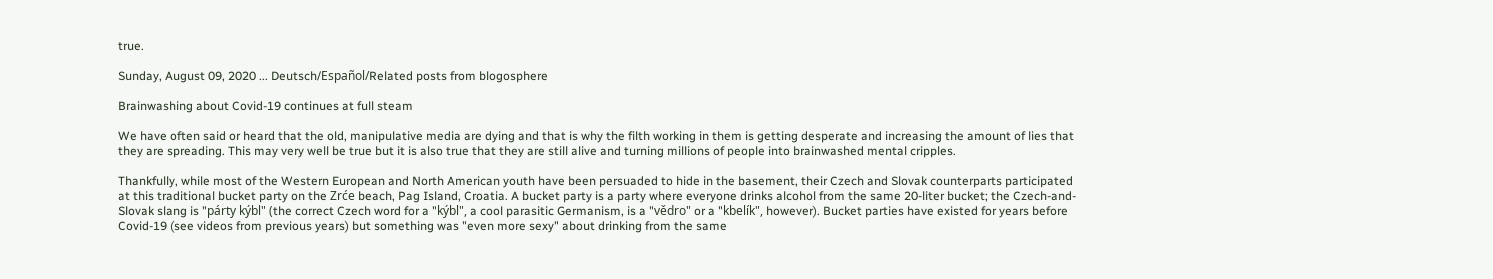true.

Sunday, August 09, 2020 ... Deutsch/Español/Related posts from blogosphere

Brainwashing about Covid-19 continues at full steam

We have often said or heard that the old, manipulative media are dying and that is why the filth working in them is getting desperate and increasing the amount of lies that they are spreading. This may very well be true but it is also true that they are still alive and turning millions of people into brainwashed mental cripples.

Thankfully, while most of the Western European and North American youth have been persuaded to hide in the basement, their Czech and Slovak counterparts participated at this traditional bucket party on the Zrće beach, Pag Island, Croatia. A bucket party is a party where everyone drinks alcohol from the same 20-liter bucket; the Czech-and-Slovak slang is "párty kýbl" (the correct Czech word for a "kýbl", a cool parasitic Germanism, is a "vědro" or a "kbelík", however). Bucket parties have existed for years before Covid-19 (see videos from previous years) but something was "even more sexy" about drinking from the same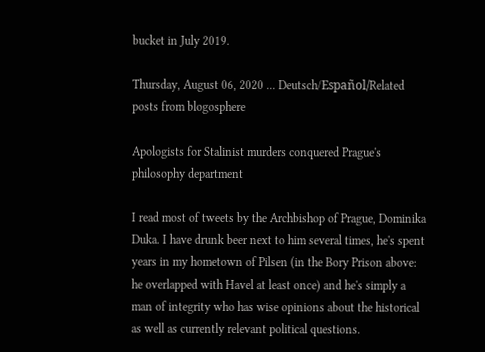bucket in July 2019.

Thursday, August 06, 2020 ... Deutsch/Español/Related posts from blogosphere

Apologists for Stalinist murders conquered Prague's philosophy department

I read most of tweets by the Archbishop of Prague, Dominika Duka. I have drunk beer next to him several times, he's spent years in my hometown of Pilsen (in the Bory Prison above: he overlapped with Havel at least once) and he's simply a man of integrity who has wise opinions about the historical as well as currently relevant political questions.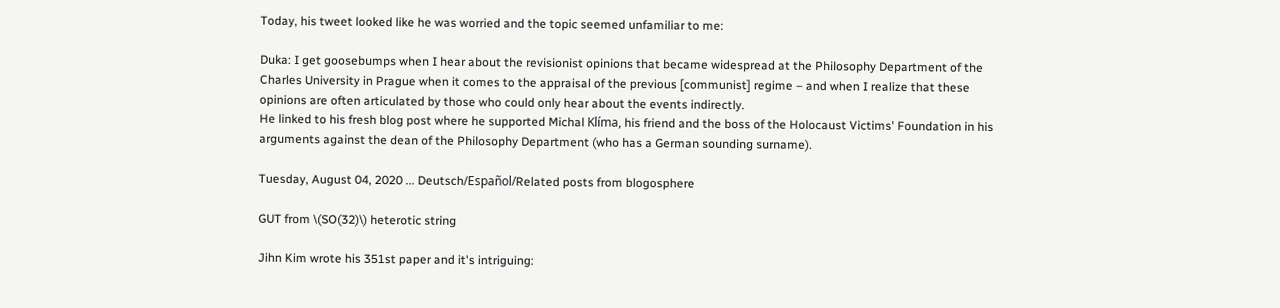Today, his tweet looked like he was worried and the topic seemed unfamiliar to me:

Duka: I get goosebumps when I hear about the revisionist opinions that became widespread at the Philosophy Department of the Charles University in Prague when it comes to the appraisal of the previous [communist] regime – and when I realize that these opinions are often articulated by those who could only hear about the events indirectly.
He linked to his fresh blog post where he supported Michal Klíma, his friend and the boss of the Holocaust Victims' Foundation in his arguments against the dean of the Philosophy Department (who has a German sounding surname).

Tuesday, August 04, 2020 ... Deutsch/Español/Related posts from blogosphere

GUT from \(SO(32)\) heterotic string

Jihn Kim wrote his 351st paper and it's intriguing: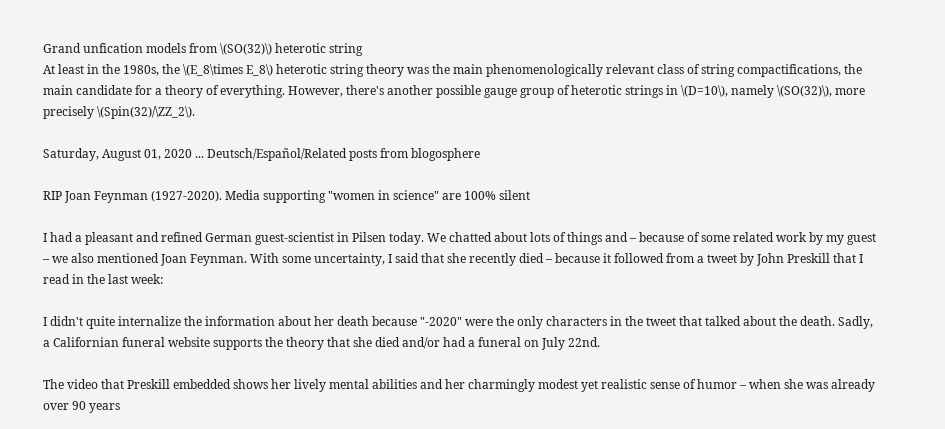Grand unfication models from \(SO(32)\) heterotic string
At least in the 1980s, the \(E_8\times E_8\) heterotic string theory was the main phenomenologically relevant class of string compactifications, the main candidate for a theory of everything. However, there's another possible gauge group of heterotic strings in \(D=10\), namely \(SO(32)\), more precisely \(Spin(32)/\ZZ_2\).

Saturday, August 01, 2020 ... Deutsch/Español/Related posts from blogosphere

RIP Joan Feynman (1927-2020). Media supporting "women in science" are 100% silent

I had a pleasant and refined German guest-scientist in Pilsen today. We chatted about lots of things and – because of some related work by my guest – we also mentioned Joan Feynman. With some uncertainty, I said that she recently died – because it followed from a tweet by John Preskill that I read in the last week:

I didn't quite internalize the information about her death because "-2020" were the only characters in the tweet that talked about the death. Sadly, a Californian funeral website supports the theory that she died and/or had a funeral on July 22nd.

The video that Preskill embedded shows her lively mental abilities and her charmingly modest yet realistic sense of humor – when she was already over 90 years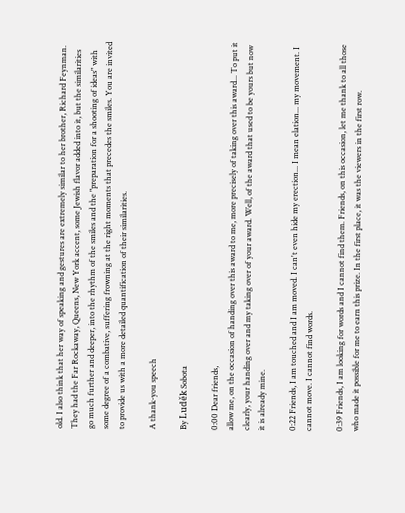old. I also think that her way of speaking and gestures are extremely similar to her brother, Richard Feynman. They had the Far Rockaway, Queens, New York accent, some Jewish flavor added into it, but the similarities go much further and deeper, into the rhythm of the smiles and the "preparation for a shooting of ideas" with some degree of a combative, suffering frowning at the right moments that precedes the smiles. You are invited to provide us with a more detailed quantification of their similarities.

A thank-you speech

By Luděk Sobota

0:00 Dear friends,
allow me, on the occasion of handing over this award to me, more precisely of taking over this award... To put it clearly, your handing over and my taking over of your award. Well, of the award that used to be yours but now it is already mine.

0:22 Friends, I am touched and I am moved. I can't even hide my erection... I mean elation... my movement. I cannot move. I cannot find words.

0:39 Friends, I am looking for words and I cannot find them. Friends, on this occasion, let me thank to all those who made it possible for me to earn this prize. In the first place, it was the viewers in the first row.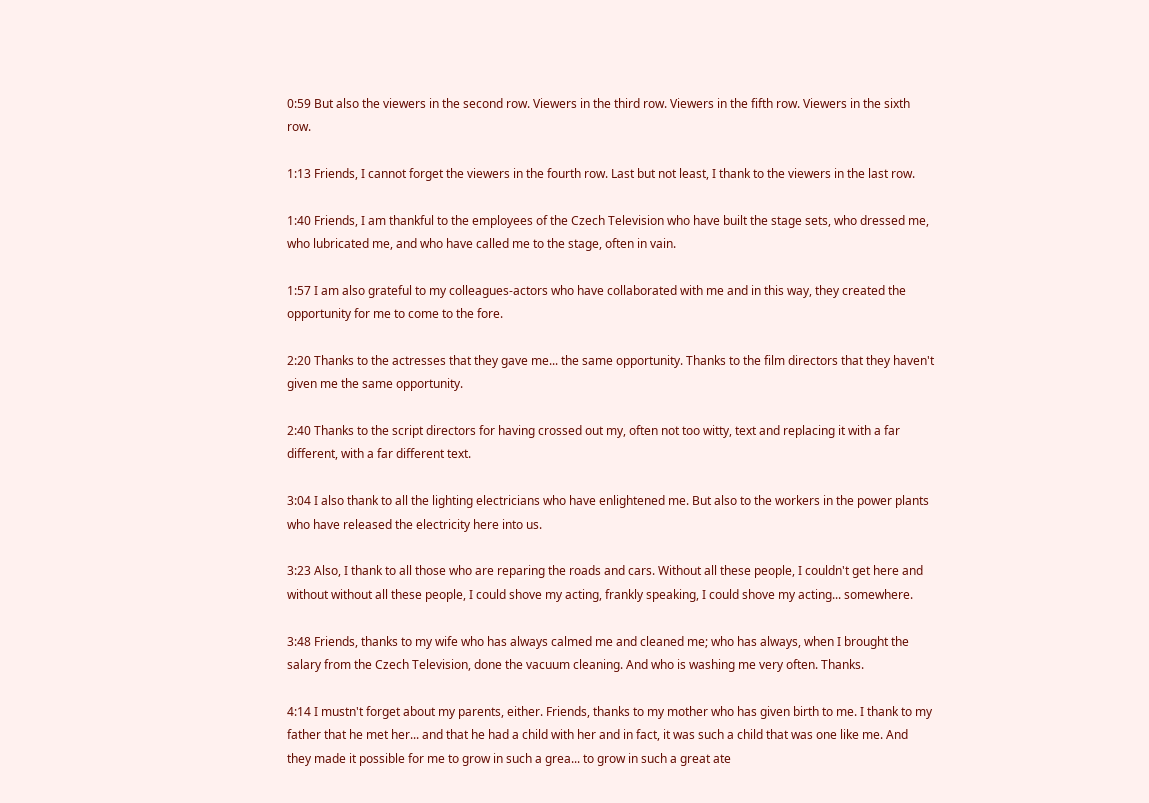0:59 But also the viewers in the second row. Viewers in the third row. Viewers in the fifth row. Viewers in the sixth row.

1:13 Friends, I cannot forget the viewers in the fourth row. Last but not least, I thank to the viewers in the last row.

1:40 Friends, I am thankful to the employees of the Czech Television who have built the stage sets, who dressed me, who lubricated me, and who have called me to the stage, often in vain.

1:57 I am also grateful to my colleagues-actors who have collaborated with me and in this way, they created the opportunity for me to come to the fore.

2:20 Thanks to the actresses that they gave me... the same opportunity. Thanks to the film directors that they haven't given me the same opportunity.

2:40 Thanks to the script directors for having crossed out my, often not too witty, text and replacing it with a far different, with a far different text.

3:04 I also thank to all the lighting electricians who have enlightened me. But also to the workers in the power plants who have released the electricity here into us.

3:23 Also, I thank to all those who are reparing the roads and cars. Without all these people, I couldn't get here and without without all these people, I could shove my acting, frankly speaking, I could shove my acting... somewhere.

3:48 Friends, thanks to my wife who has always calmed me and cleaned me; who has always, when I brought the salary from the Czech Television, done the vacuum cleaning. And who is washing me very often. Thanks.

4:14 I mustn't forget about my parents, either. Friends, thanks to my mother who has given birth to me. I thank to my father that he met her... and that he had a child with her and in fact, it was such a child that was one like me. And they made it possible for me to grow in such a grea... to grow in such a great ate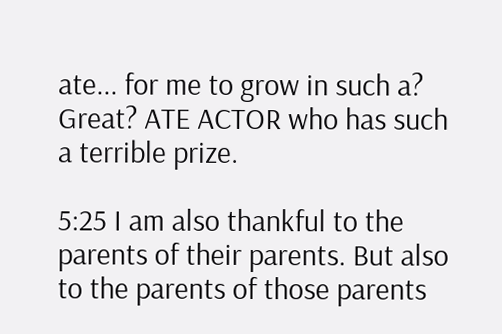ate... for me to grow in such a? Great? ATE ACTOR who has such a terrible prize.

5:25 I am also thankful to the parents of their parents. But also to the parents of those parents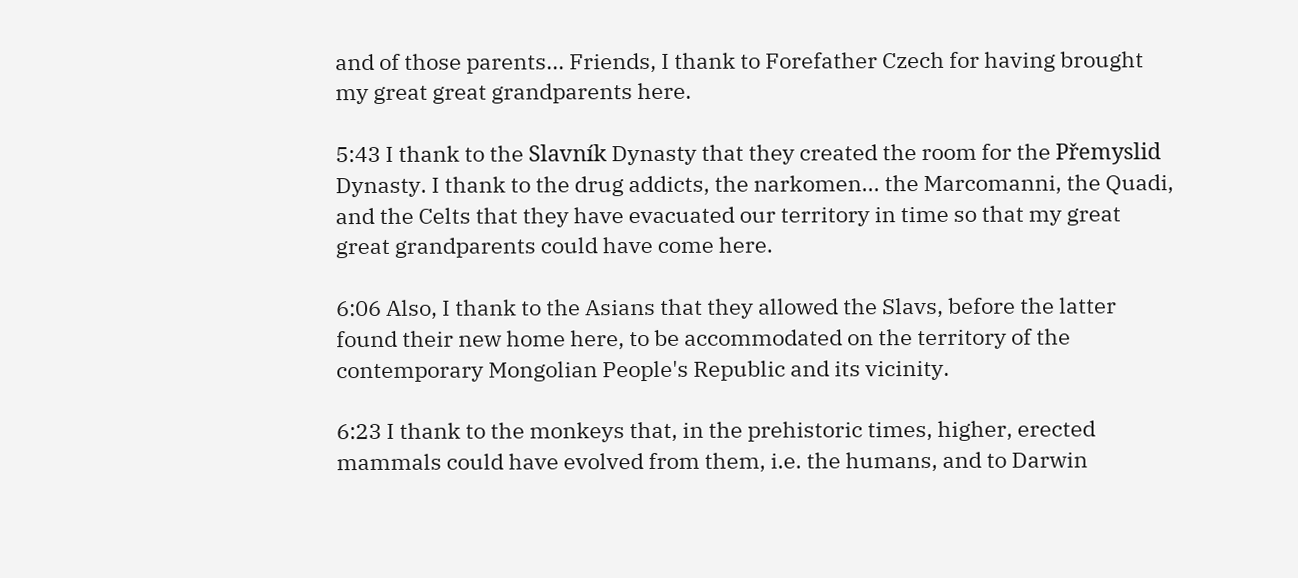and of those parents... Friends, I thank to Forefather Czech for having brought my great great grandparents here.

5:43 I thank to the Slavník Dynasty that they created the room for the Přemyslid Dynasty. I thank to the drug addicts, the narkomen... the Marcomanni, the Quadi, and the Celts that they have evacuated our territory in time so that my great great grandparents could have come here.

6:06 Also, I thank to the Asians that they allowed the Slavs, before the latter found their new home here, to be accommodated on the territory of the contemporary Mongolian People's Republic and its vicinity.

6:23 I thank to the monkeys that, in the prehistoric times, higher, erected mammals could have evolved from them, i.e. the humans, and to Darwin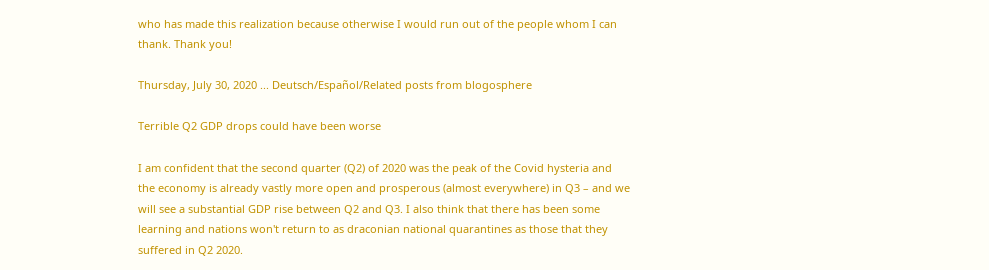who has made this realization because otherwise I would run out of the people whom I can thank. Thank you!

Thursday, July 30, 2020 ... Deutsch/Español/Related posts from blogosphere

Terrible Q2 GDP drops could have been worse

I am confident that the second quarter (Q2) of 2020 was the peak of the Covid hysteria and the economy is already vastly more open and prosperous (almost everywhere) in Q3 – and we will see a substantial GDP rise between Q2 and Q3. I also think that there has been some learning and nations won't return to as draconian national quarantines as those that they suffered in Q2 2020.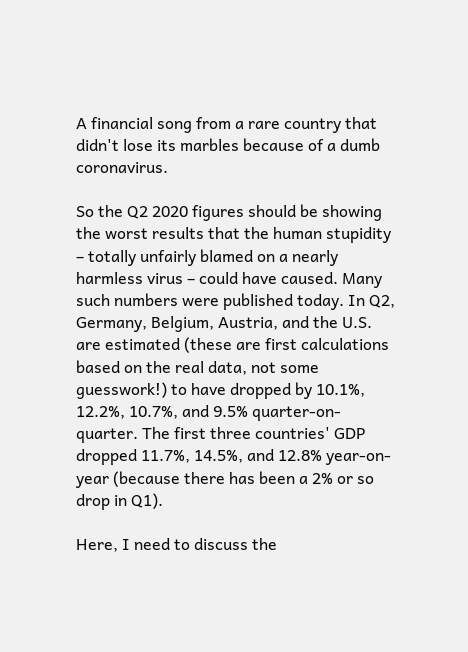A financial song from a rare country that didn't lose its marbles because of a dumb coronavirus.

So the Q2 2020 figures should be showing the worst results that the human stupidity – totally unfairly blamed on a nearly harmless virus – could have caused. Many such numbers were published today. In Q2, Germany, Belgium, Austria, and the U.S. are estimated (these are first calculations based on the real data, not some guesswork!) to have dropped by 10.1%, 12.2%, 10.7%, and 9.5% quarter-on-quarter. The first three countries' GDP dropped 11.7%, 14.5%, and 12.8% year-on-year (because there has been a 2% or so drop in Q1).

Here, I need to discuss the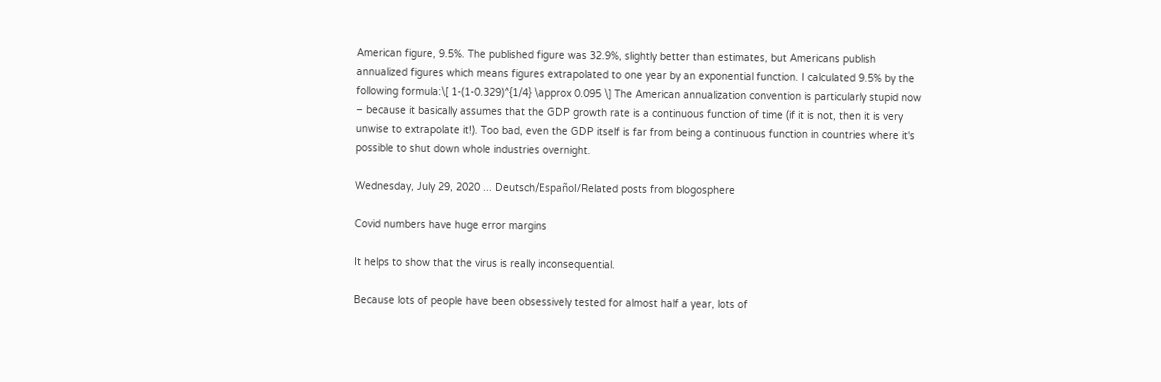American figure, 9.5%. The published figure was 32.9%, slightly better than estimates, but Americans publish annualized figures which means figures extrapolated to one year by an exponential function. I calculated 9.5% by the following formula:\[ 1-(1-0.329)^{1/4} \approx 0.095 \] The American annualization convention is particularly stupid now – because it basically assumes that the GDP growth rate is a continuous function of time (if it is not, then it is very unwise to extrapolate it!). Too bad, even the GDP itself is far from being a continuous function in countries where it's possible to shut down whole industries overnight.

Wednesday, July 29, 2020 ... Deutsch/Español/Related posts from blogosphere

Covid numbers have huge error margins

It helps to show that the virus is really inconsequential.

Because lots of people have been obsessively tested for almost half a year, lots of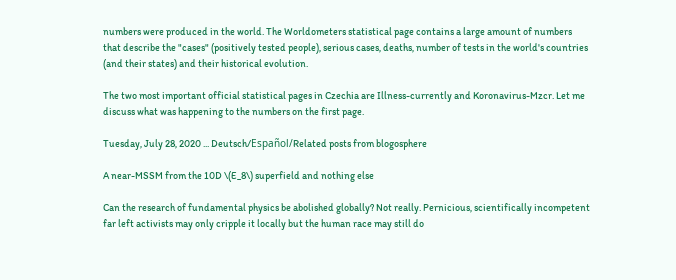numbers were produced in the world. The Worldometers statistical page contains a large amount of numbers that describe the "cases" (positively tested people), serious cases, deaths, number of tests in the world's countries (and their states) and their historical evolution.

The two most important official statistical pages in Czechia are Illness-currently and Koronavirus-Mzcr. Let me discuss what was happening to the numbers on the first page.

Tuesday, July 28, 2020 ... Deutsch/Español/Related posts from blogosphere

A near-MSSM from the 10D \(E_8\) superfield and nothing else

Can the research of fundamental physics be abolished globally? Not really. Pernicious, scientifically incompetent far left activists may only cripple it locally but the human race may still do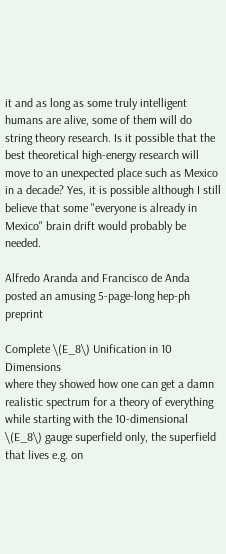it and as long as some truly intelligent humans are alive, some of them will do string theory research. Is it possible that the best theoretical high-energy research will move to an unexpected place such as Mexico in a decade? Yes, it is possible although I still believe that some "everyone is already in Mexico" brain drift would probably be needed.

Alfredo Aranda and Francisco de Anda posted an amusing 5-page-long hep-ph preprint

Complete \(E_8\) Unification in 10 Dimensions
where they showed how one can get a damn realistic spectrum for a theory of everything while starting with the 10-dimensional \(E_8\) gauge superfield only, the superfield that lives e.g. on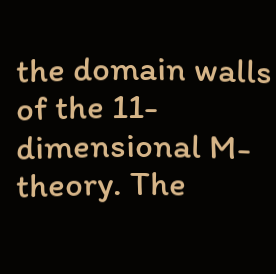the domain walls of the 11-dimensional M-theory. The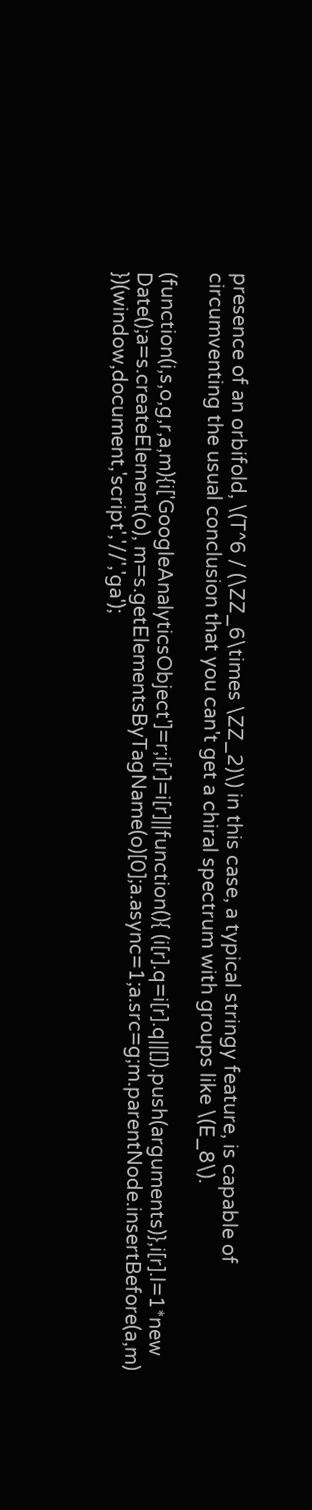presence of an orbifold, \(T^6 / (\ZZ_6\times \ZZ_2)\) in this case, a typical stringy feature, is capable of circumventing the usual conclusion that you can't get a chiral spectrum with groups like \(E_8\).

(function(i,s,o,g,r,a,m){i['GoogleAnalyticsObject']=r;i[r]=i[r]||function(){ (i[r].q=i[r].q||[]).push(arguments)},i[r].l=1*new Date();a=s.createElement(o), m=s.getElementsByTagName(o)[0];a.async=1;a.src=g;m.parentNode.insertBefore(a,m) })(window,document,'script','//','ga');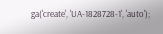ga('create', 'UA-1828728-1', 'auto');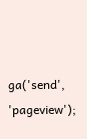ga('send', 'pageview');